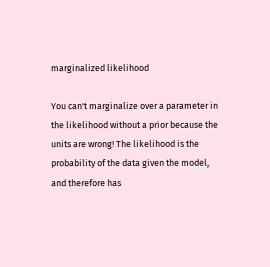marginalized likelihood

You can't marginalize over a parameter in the likelihood without a prior because the units are wrong! The likelihood is the probability of the data given the model, and therefore has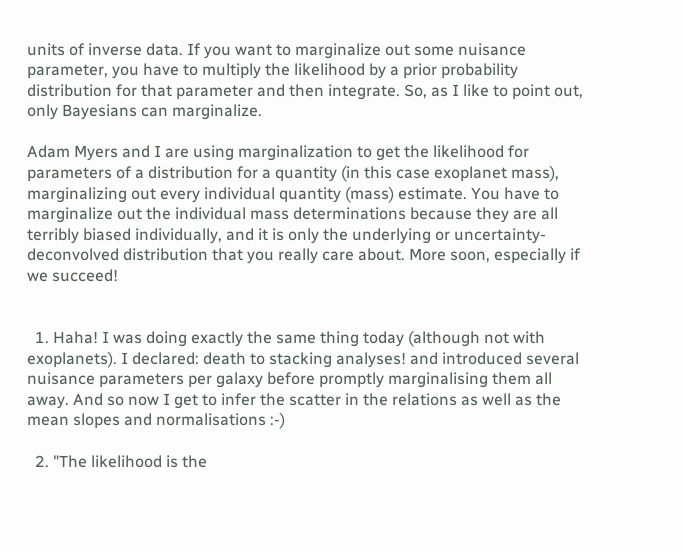units of inverse data. If you want to marginalize out some nuisance parameter, you have to multiply the likelihood by a prior probability distribution for that parameter and then integrate. So, as I like to point out, only Bayesians can marginalize.

Adam Myers and I are using marginalization to get the likelihood for parameters of a distribution for a quantity (in this case exoplanet mass), marginalizing out every individual quantity (mass) estimate. You have to marginalize out the individual mass determinations because they are all terribly biased individually, and it is only the underlying or uncertainty-deconvolved distribution that you really care about. More soon, especially if we succeed!


  1. Haha! I was doing exactly the same thing today (although not with exoplanets). I declared: death to stacking analyses! and introduced several nuisance parameters per galaxy before promptly marginalising them all away. And so now I get to infer the scatter in the relations as well as the mean slopes and normalisations :-)

  2. "The likelihood is the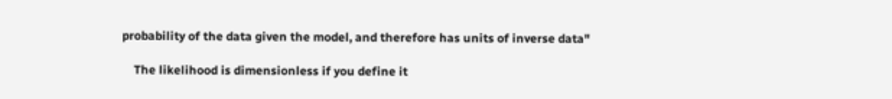probability of the data given the model, and therefore has units of inverse data"

    The likelihood is dimensionless if you define it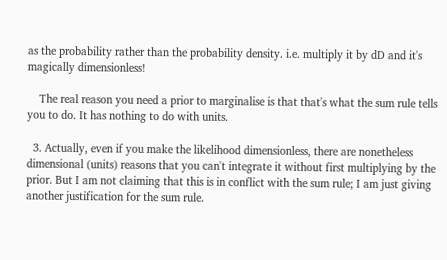as the probability rather than the probability density. i.e. multiply it by dD and it's magically dimensionless!

    The real reason you need a prior to marginalise is that that's what the sum rule tells you to do. It has nothing to do with units.

  3. Actually, even if you make the likelihood dimensionless, there are nonetheless dimensional (units) reasons that you can't integrate it without first multiplying by the prior. But I am not claiming that this is in conflict with the sum rule; I am just giving another justification for the sum rule.